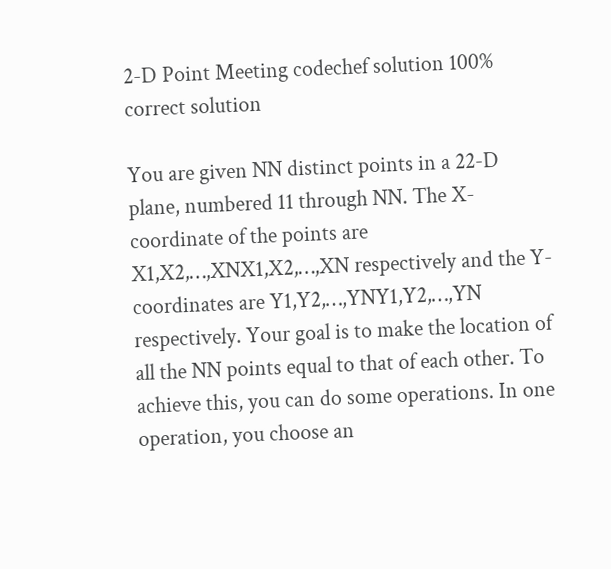2-D Point Meeting codechef solution 100% correct solution

You are given NN distinct points in a 22-D plane, numbered 11 through NN. The X-coordinate of the points are X1,X2,…,XNX1,X2,…,XN respectively and the Y-coordinates are Y1,Y2,…,YNY1,Y2,…,YN respectively. Your goal is to make the location of all the NN points equal to that of each other. To achieve this, you can do some operations. In one operation, you choose an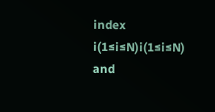index i(1≤i≤N)i(1≤i≤N) and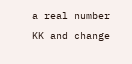a real number KK and change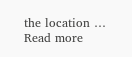the location … Read more